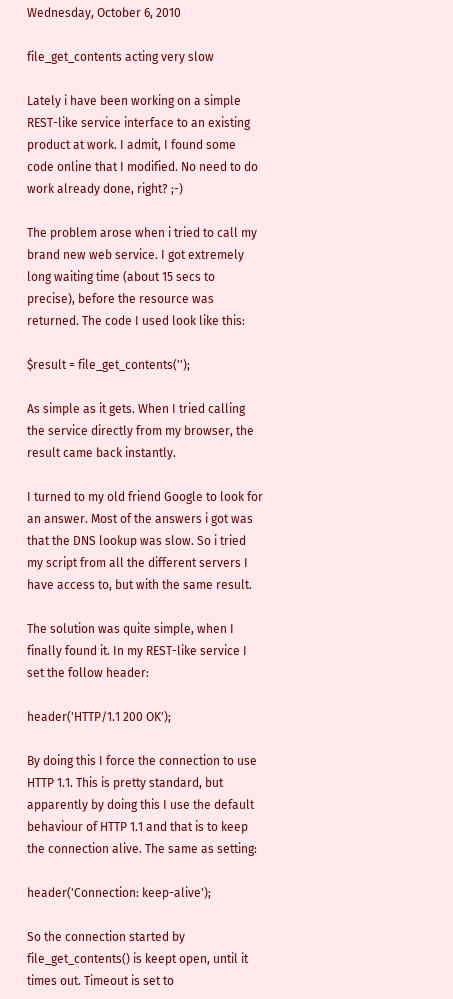Wednesday, October 6, 2010

file_get_contents acting very slow

Lately i have been working on a simple REST-like service interface to an existing product at work. I admit, I found some code online that I modified. No need to do work already done, right? ;-)

The problem arose when i tried to call my brand new web service. I got extremely long waiting time (about 15 secs to precise), before the resource was returned. The code I used look like this:

$result = file_get_contents('');

As simple as it gets. When I tried calling the service directly from my browser, the result came back instantly.

I turned to my old friend Google to look for an answer. Most of the answers i got was that the DNS lookup was slow. So i tried my script from all the different servers I have access to, but with the same result.

The solution was quite simple, when I finally found it. In my REST-like service I set the follow header:

header('HTTP/1.1 200 OK');

By doing this I force the connection to use HTTP 1.1. This is pretty standard, but apparently by doing this I use the default behaviour of HTTP 1.1 and that is to keep the connection alive. The same as setting:

header('Connection: keep-alive');

So the connection started by file_get_contents() is keept open, until it times out. Timeout is set to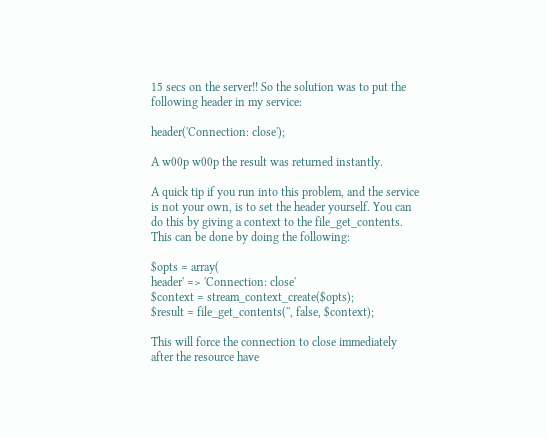15 secs on the server!! So the solution was to put the following header in my service:

header('Connection: close');

A w00p w00p the result was returned instantly.

A quick tip if you run into this problem, and the service is not your own, is to set the header yourself. You can do this by giving a context to the file_get_contents. This can be done by doing the following:

$opts = array(
header' => 'Connection: close'
$context = stream_context_create($opts);
$result = file_get_contents('', false, $context);

This will force the connection to close immediately after the resource have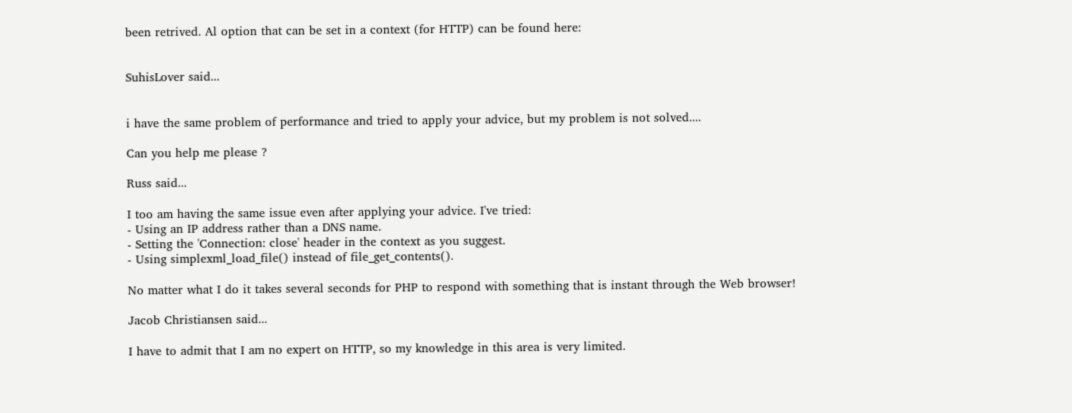been retrived. Al option that can be set in a context (for HTTP) can be found here:


SuhisLover said...


i have the same problem of performance and tried to apply your advice, but my problem is not solved....

Can you help me please ?

Russ said...

I too am having the same issue even after applying your advice. I've tried:
- Using an IP address rather than a DNS name.
- Setting the 'Connection: close' header in the context as you suggest.
- Using simplexml_load_file() instead of file_get_contents().

No matter what I do it takes several seconds for PHP to respond with something that is instant through the Web browser!

Jacob Christiansen said...

I have to admit that I am no expert on HTTP, so my knowledge in this area is very limited.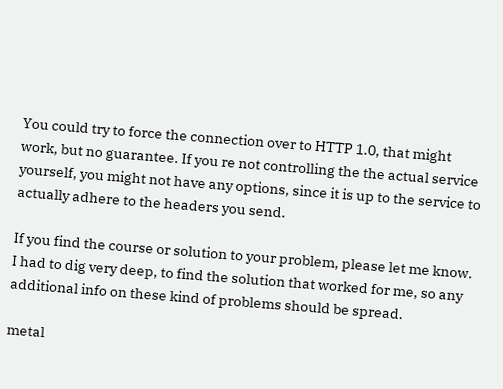You could try to force the connection over to HTTP 1.0, that might work, but no guarantee. If you re not controlling the the actual service yourself, you might not have any options, since it is up to the service to actually adhere to the headers you send.

If you find the course or solution to your problem, please let me know. I had to dig very deep, to find the solution that worked for me, so any additional info on these kind of problems should be spread.

metal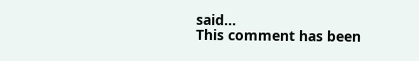said...
This comment has been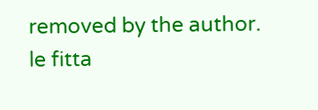removed by the author.
le fitta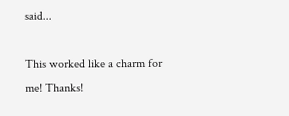said...

This worked like a charm for me! Thanks!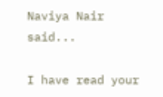Naviya Nair said...

I have read your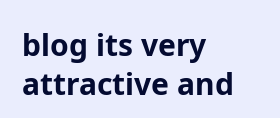blog its very attractive and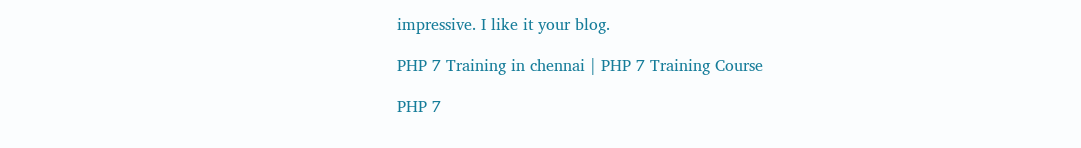impressive. I like it your blog.

PHP 7 Training in chennai | PHP 7 Training Course

PHP 7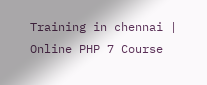Training in chennai | Online PHP 7 Course